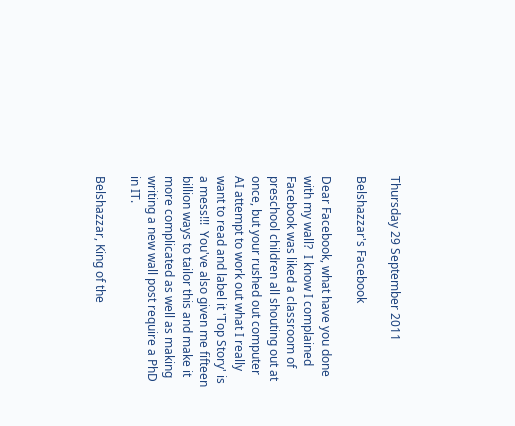Thursday 29 September 2011

Belshazzar's Facebook

Dear Facebook, what have you done with my wall?  I know I complained Facebook was liked a classroom of preschool children all shouting out at once, but your rushed out computer AI attempt to work out what I really want to read and label it 'Top Story' is a mess!!!  You've also given me fifteen billion ways to tailor this and make it more complicated as well as making writing a new wall post require a PhD in IT.

Belshazzar, King of the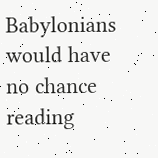Babylonians would have no chance reading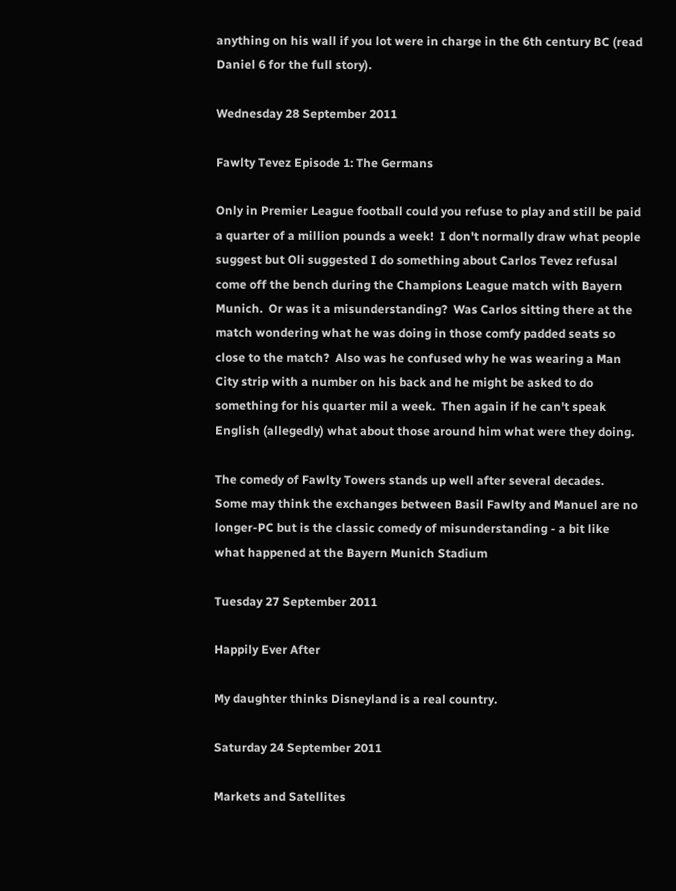anything on his wall if you lot were in charge in the 6th century BC (read Daniel 6 for the full story).

Wednesday 28 September 2011

Fawlty Tevez Episode 1: The Germans

Only in Premier League football could you refuse to play and still be paid a quarter of a million pounds a week!  I don't normally draw what people suggest but Oli suggested I do something about Carlos Tevez refusal come off the bench during the Champions League match with Bayern Munich.  Or was it a misunderstanding?  Was Carlos sitting there at the match wondering what he was doing in those comfy padded seats so close to the match?  Also was he confused why he was wearing a Man City strip with a number on his back and he might be asked to do something for his quarter mil a week.  Then again if he can't speak English (allegedly) what about those around him what were they doing.

The comedy of Fawlty Towers stands up well after several decades.  Some may think the exchanges between Basil Fawlty and Manuel are no longer-PC but is the classic comedy of misunderstanding - a bit like what happened at the Bayern Munich Stadium

Tuesday 27 September 2011

Happily Ever After

My daughter thinks Disneyland is a real country.

Saturday 24 September 2011

Markets and Satellites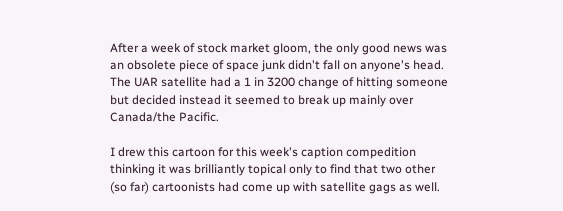After a week of stock market gloom, the only good news was an obsolete piece of space junk didn't fall on anyone's head.  The UAR satellite had a 1 in 3200 change of hitting someone but decided instead it seemed to break up mainly over Canada/the Pacific.

I drew this cartoon for this week's caption compedition thinking it was brilliantly topical only to find that two other (so far) cartoonists had come up with satellite gags as well.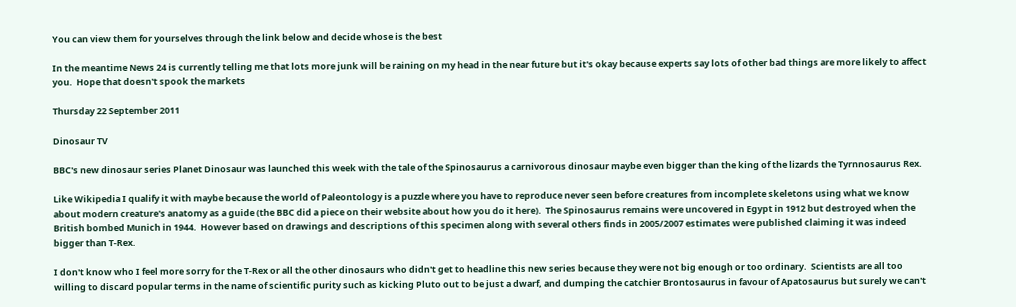You can view them for yourselves through the link below and decide whose is the best

In the meantime News 24 is currently telling me that lots more junk will be raining on my head in the near future but it's okay because experts say lots of other bad things are more likely to affect you.  Hope that doesn't spook the markets

Thursday 22 September 2011

Dinosaur TV

BBC's new dinosaur series Planet Dinosaur was launched this week with the tale of the Spinosaurus a carnivorous dinosaur maybe even bigger than the king of the lizards the Tyrnnosaurus Rex.

Like Wikipedia I qualify it with maybe because the world of Paleontology is a puzzle where you have to reproduce never seen before creatures from incomplete skeletons using what we know about modern creature's anatomy as a guide (the BBC did a piece on their website about how you do it here).  The Spinosaurus remains were uncovered in Egypt in 1912 but destroyed when the British bombed Munich in 1944.  However based on drawings and descriptions of this specimen along with several others finds in 2005/2007 estimates were published claiming it was indeed bigger than T-Rex.

I don't know who I feel more sorry for the T-Rex or all the other dinosaurs who didn't get to headline this new series because they were not big enough or too ordinary.  Scientists are all too willing to discard popular terms in the name of scientific purity such as kicking Pluto out to be just a dwarf, and dumping the catchier Brontosaurus in favour of Apatosaurus but surely we can't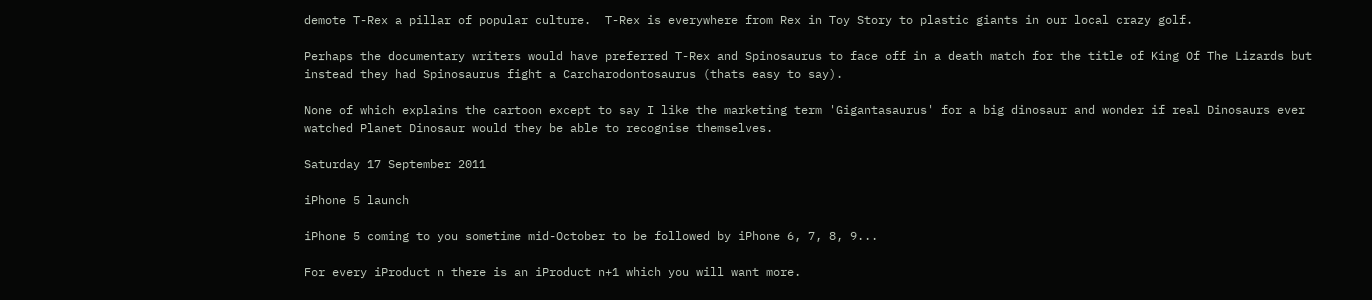demote T-Rex a pillar of popular culture.  T-Rex is everywhere from Rex in Toy Story to plastic giants in our local crazy golf.

Perhaps the documentary writers would have preferred T-Rex and Spinosaurus to face off in a death match for the title of King Of The Lizards but instead they had Spinosaurus fight a Carcharodontosaurus (thats easy to say).

None of which explains the cartoon except to say I like the marketing term 'Gigantasaurus' for a big dinosaur and wonder if real Dinosaurs ever watched Planet Dinosaur would they be able to recognise themselves.

Saturday 17 September 2011

iPhone 5 launch

iPhone 5 coming to you sometime mid-October to be followed by iPhone 6, 7, 8, 9...

For every iProduct n there is an iProduct n+1 which you will want more.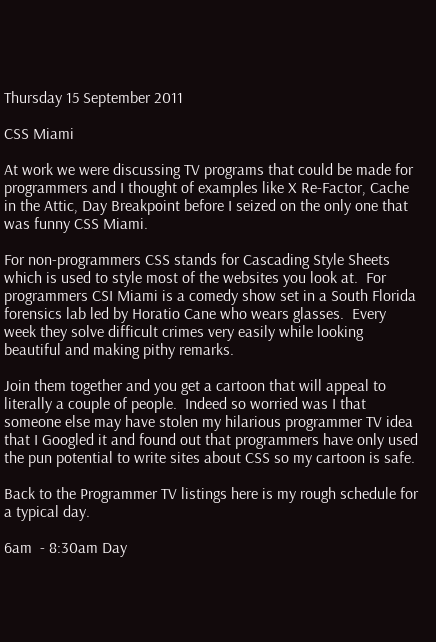Thursday 15 September 2011

CSS Miami

At work we were discussing TV programs that could be made for programmers and I thought of examples like X Re-Factor, Cache in the Attic, Day Breakpoint before I seized on the only one that was funny CSS Miami.

For non-programmers CSS stands for Cascading Style Sheets which is used to style most of the websites you look at.  For programmers CSI Miami is a comedy show set in a South Florida forensics lab led by Horatio Cane who wears glasses.  Every week they solve difficult crimes very easily while looking beautiful and making pithy remarks.

Join them together and you get a cartoon that will appeal to literally a couple of people.  Indeed so worried was I that someone else may have stolen my hilarious programmer TV idea that I Googled it and found out that programmers have only used the pun potential to write sites about CSS so my cartoon is safe.

Back to the Programmer TV listings here is my rough schedule for a typical day.

6am  - 8:30am Day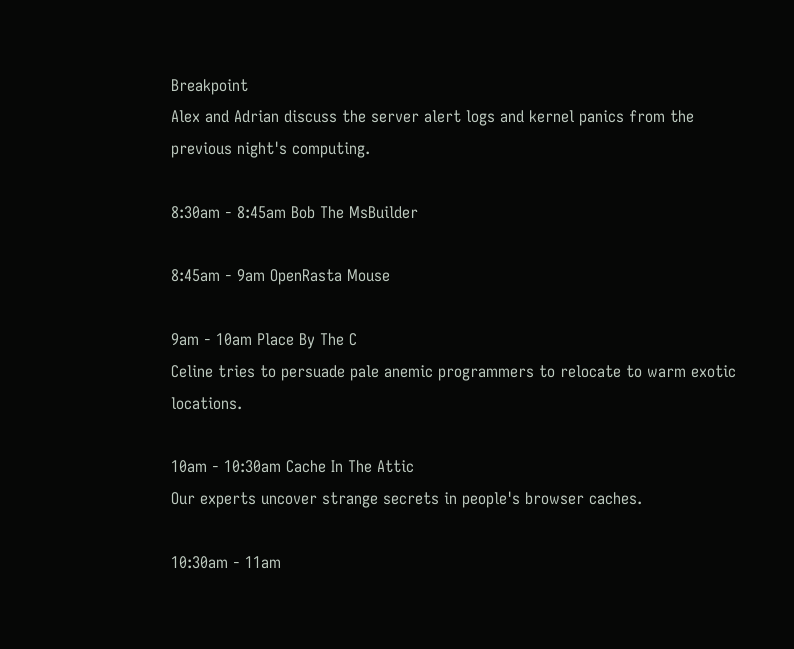Breakpoint
Alex and Adrian discuss the server alert logs and kernel panics from the previous night's computing.

8:30am - 8:45am Bob The MsBuilder

8:45am - 9am OpenRasta Mouse

9am - 10am Place By The C
Celine tries to persuade pale anemic programmers to relocate to warm exotic locations.

10am - 10:30am Cache In The Attic
Our experts uncover strange secrets in people's browser caches.

10:30am - 11am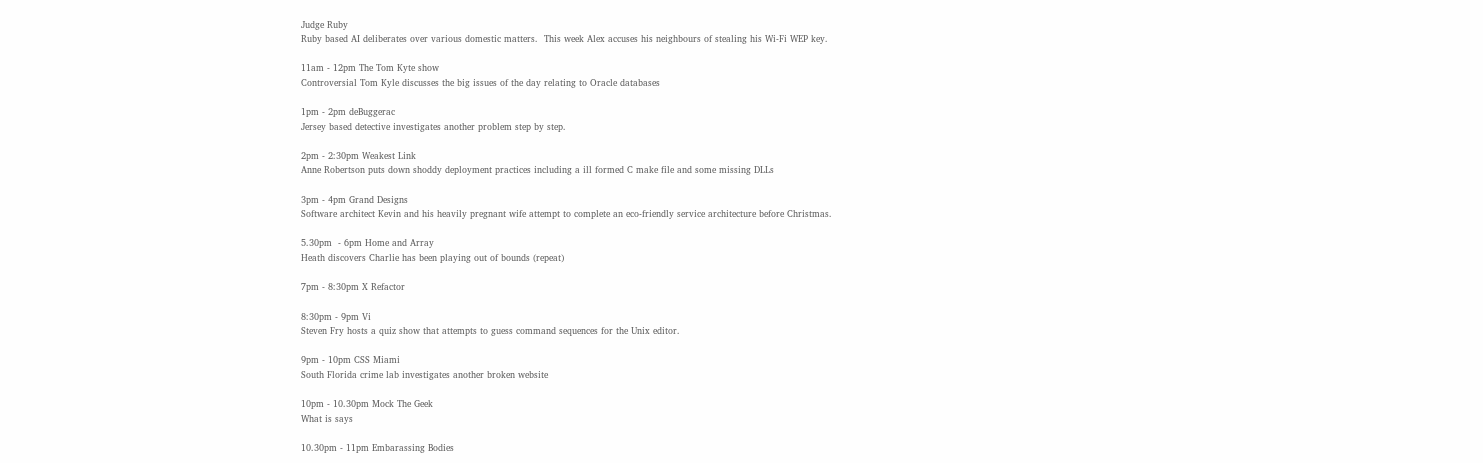Judge Ruby
Ruby based AI deliberates over various domestic matters.  This week Alex accuses his neighbours of stealing his Wi-Fi WEP key.

11am - 12pm The Tom Kyte show
Controversial Tom Kyle discusses the big issues of the day relating to Oracle databases

1pm - 2pm deBuggerac
Jersey based detective investigates another problem step by step.

2pm - 2:30pm Weakest Link
Anne Robertson puts down shoddy deployment practices including a ill formed C make file and some missing DLLs

3pm - 4pm Grand Designs
Software architect Kevin and his heavily pregnant wife attempt to complete an eco-friendly service architecture before Christmas.

5.30pm  - 6pm Home and Array
Heath discovers Charlie has been playing out of bounds (repeat)

7pm - 8:30pm X Refactor

8:30pm - 9pm Vi
Steven Fry hosts a quiz show that attempts to guess command sequences for the Unix editor.

9pm - 10pm CSS Miami
South Florida crime lab investigates another broken website

10pm - 10.30pm Mock The Geek
What is says

10.30pm - 11pm Embarassing Bodies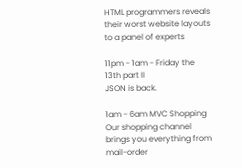HTML programmers reveals their worst website layouts to a panel of experts

11pm - 1am - Friday the 13th part II
JSON is back.

1am - 6am MVC Shopping
Our shopping channel brings you everything from mail-order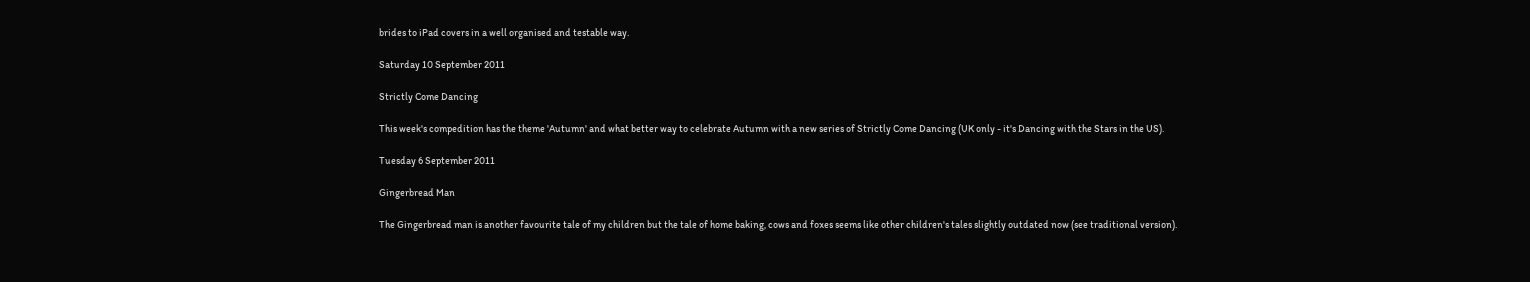brides to iPad covers in a well organised and testable way.

Saturday 10 September 2011

Strictly Come Dancing

This week's compedition has the theme 'Autumn' and what better way to celebrate Autumn with a new series of Strictly Come Dancing (UK only - it's Dancing with the Stars in the US).

Tuesday 6 September 2011

Gingerbread Man

The Gingerbread man is another favourite tale of my children but the tale of home baking, cows and foxes seems like other children's tales slightly outdated now (see traditional version).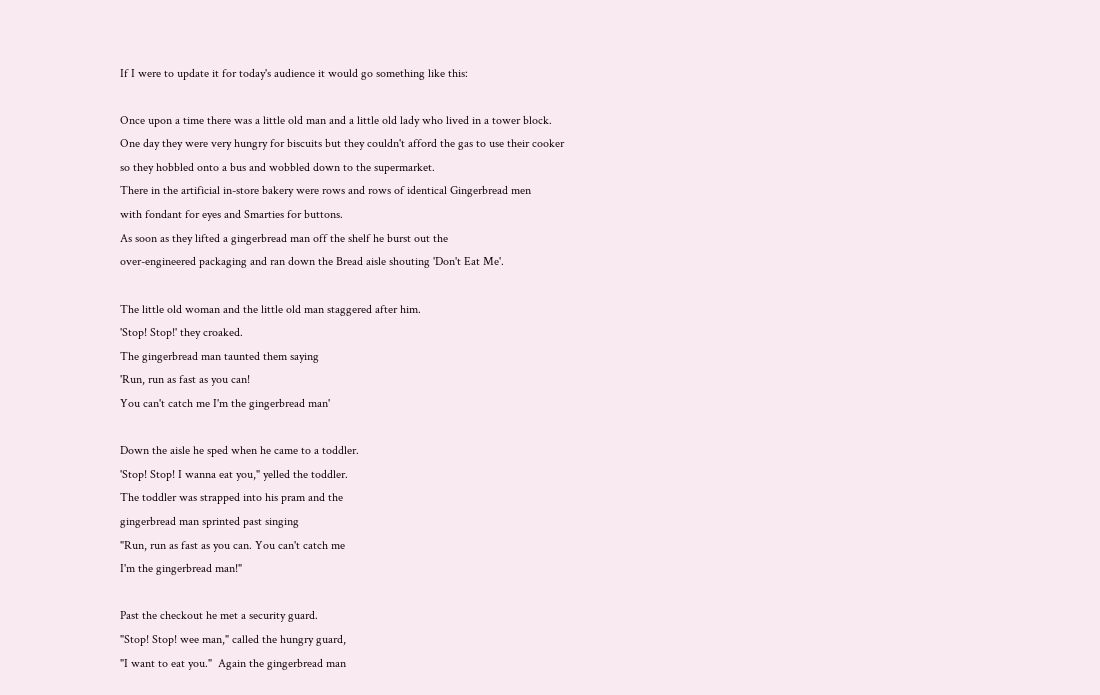If I were to update it for today's audience it would go something like this:

Once upon a time there was a little old man and a little old lady who lived in a tower block.
One day they were very hungry for biscuits but they couldn't afford the gas to use their cooker
so they hobbled onto a bus and wobbled down to the supermarket.
There in the artificial in-store bakery were rows and rows of identical Gingerbread men
with fondant for eyes and Smarties for buttons.
As soon as they lifted a gingerbread man off the shelf he burst out the
over-engineered packaging and ran down the Bread aisle shouting 'Don't Eat Me'.

The little old woman and the little old man staggered after him.
'Stop! Stop!' they croaked.
The gingerbread man taunted them saying
'Run, run as fast as you can!
You can't catch me I'm the gingerbread man'

Down the aisle he sped when he came to a toddler.
'Stop! Stop! I wanna eat you," yelled the toddler.
The toddler was strapped into his pram and the
gingerbread man sprinted past singing
"Run, run as fast as you can. You can't catch me
I'm the gingerbread man!"

Past the checkout he met a security guard.
"Stop! Stop! wee man," called the hungry guard,
"I want to eat you."  Again the gingerbread man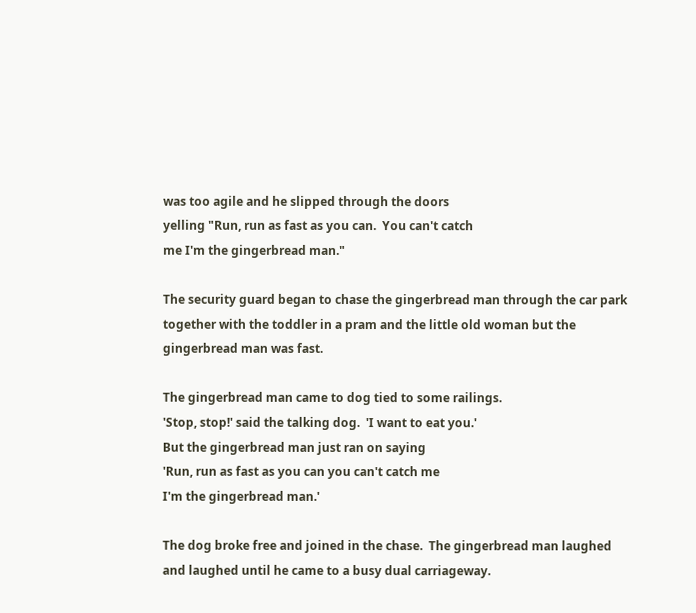was too agile and he slipped through the doors
yelling "Run, run as fast as you can.  You can't catch
me I'm the gingerbread man."

The security guard began to chase the gingerbread man through the car park together with the toddler in a pram and the little old woman but the gingerbread man was fast.

The gingerbread man came to dog tied to some railings.
'Stop, stop!' said the talking dog.  'I want to eat you.'
But the gingerbread man just ran on saying
'Run, run as fast as you can you can't catch me
I'm the gingerbread man.'

The dog broke free and joined in the chase.  The gingerbread man laughed and laughed until he came to a busy dual carriageway.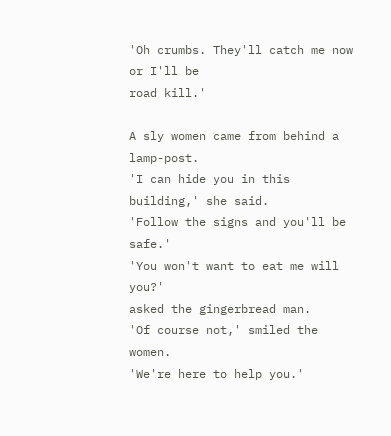'Oh crumbs. They'll catch me now or I'll be
road kill.'

A sly women came from behind a lamp-post.
'I can hide you in this building,' she said.
'Follow the signs and you'll be safe.'
'You won't want to eat me will you?'
asked the gingerbread man.
'Of course not,' smiled the women.
'We're here to help you.'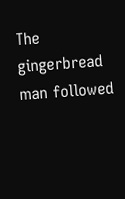The gingerbread man followed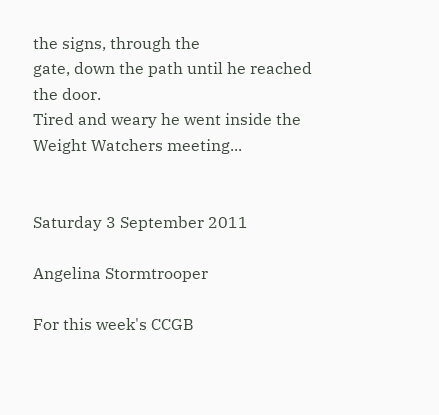the signs, through the
gate, down the path until he reached the door.
Tired and weary he went inside the
Weight Watchers meeting...


Saturday 3 September 2011

Angelina Stormtrooper

For this week's CCGB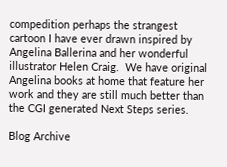compedition perhaps the strangest cartoon I have ever drawn inspired by Angelina Ballerina and her wonderful illustrator Helen Craig.  We have original Angelina books at home that feature her work and they are still much better than the CGI generated Next Steps series.

Blog Archive